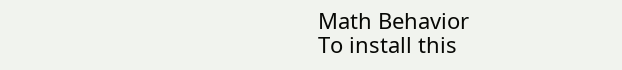Math Behavior
To install this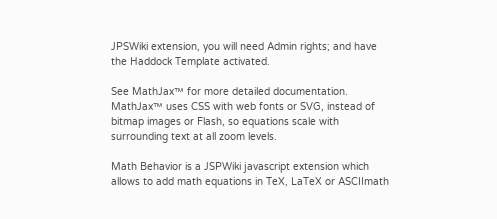JPSWiki extension, you will need Admin rights; and have the Haddock Template activated.

See MathJax™ for more detailed documentation.
MathJax™ uses CSS with web fonts or SVG, instead of bitmap images or Flash, so equations scale with surrounding text at all zoom levels.

Math Behavior is a JSPWiki javascript extension which allows to add math equations in TeX, LaTeX or ASCIImath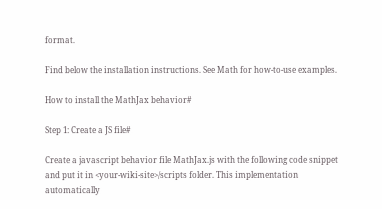format.

Find below the installation instructions. See Math for how-to-use examples.

How to install the MathJax behavior#

Step 1: Create a JS file#

Create a javascript behavior file MathJax.js with the following code snippet and put it in <your-wiki-site>/scripts folder. This implementation automatically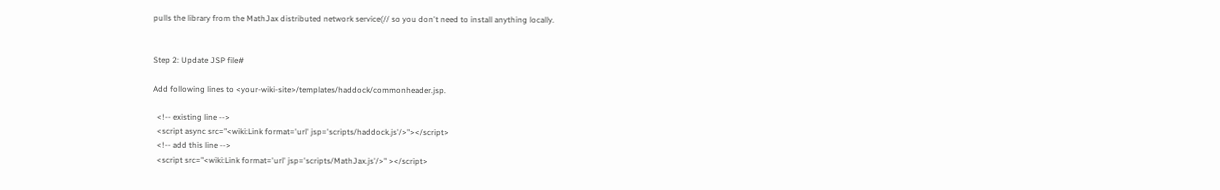pulls the library from the MathJax distributed network service(// so you don't need to install anything locally.


Step 2: Update JSP file#

Add following lines to <your-wiki-site>/templates/haddock/commonheader.jsp.

  <!-- existing line -->
  <script async src="<wiki:Link format='url' jsp='scripts/haddock.js'/>"></script>
  <!-- add this line -->
  <script src="<wiki:Link format='url' jsp='scripts/MathJax.js'/>" ></script>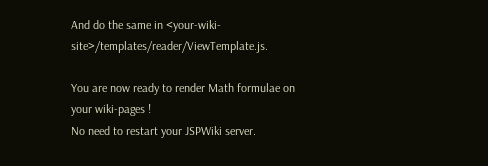And do the same in <your-wiki-site>/templates/reader/ViewTemplate.js.

You are now ready to render Math formulae on your wiki-pages !
No need to restart your JSPWiki server.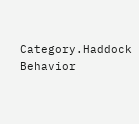Category.Haddock Behavior